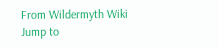From Wildermyth Wiki
Jump to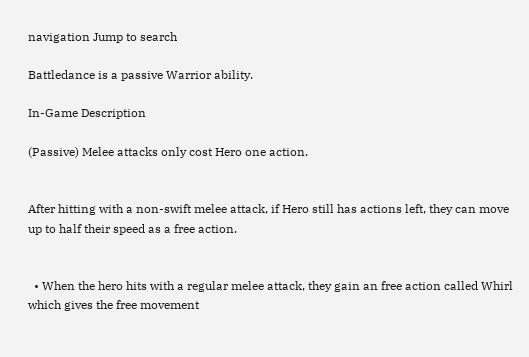navigation Jump to search

Battledance is a passive Warrior ability.

In-Game Description

(Passive) Melee attacks only cost Hero one action.


After hitting with a non-swift melee attack, if Hero still has actions left, they can move up to half their speed as a free action.


  • When the hero hits with a regular melee attack, they gain an free action called Whirl which gives the free movement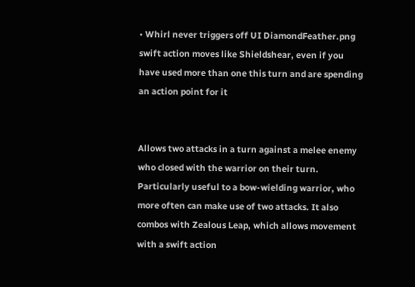• Whirl never triggers off UI DiamondFeather.png swift action moves like Shieldshear, even if you have used more than one this turn and are spending an action point for it


Allows two attacks in a turn against a melee enemy who closed with the warrior on their turn. Particularly useful to a bow-wielding warrior, who more often can make use of two attacks. It also combos with Zealous Leap, which allows movement with a swift action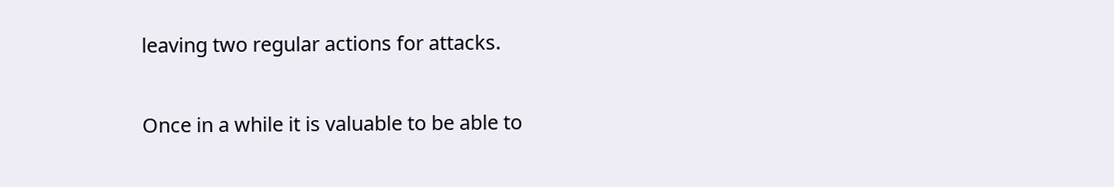leaving two regular actions for attacks.

Once in a while it is valuable to be able to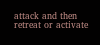attack and then retreat or activate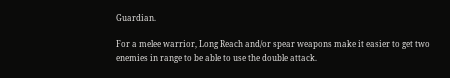Guardian.

For a melee warrior, Long Reach and/or spear weapons make it easier to get two enemies in range to be able to use the double attack.